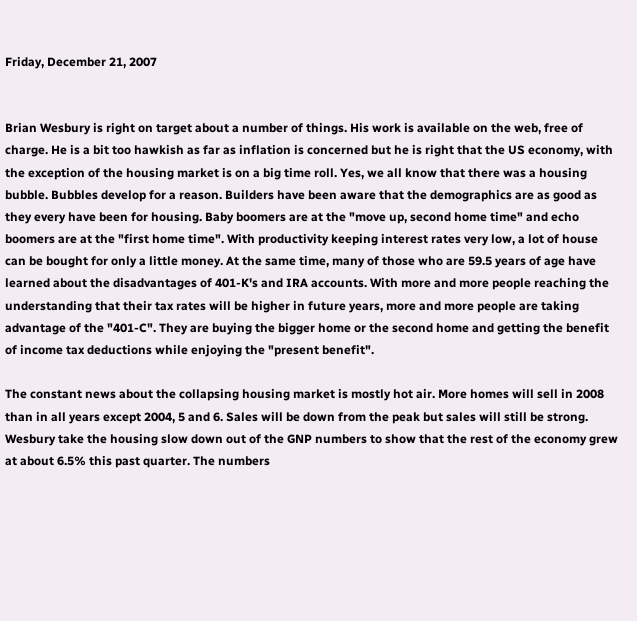Friday, December 21, 2007


Brian Wesbury is right on target about a number of things. His work is available on the web, free of charge. He is a bit too hawkish as far as inflation is concerned but he is right that the US economy, with the exception of the housing market is on a big time roll. Yes, we all know that there was a housing bubble. Bubbles develop for a reason. Builders have been aware that the demographics are as good as they every have been for housing. Baby boomers are at the "move up, second home time" and echo boomers are at the "first home time". With productivity keeping interest rates very low, a lot of house can be bought for only a little money. At the same time, many of those who are 59.5 years of age have learned about the disadvantages of 401-K's and IRA accounts. With more and more people reaching the understanding that their tax rates will be higher in future years, more and more people are taking advantage of the "401-C". They are buying the bigger home or the second home and getting the benefit of income tax deductions while enjoying the "present benefit".

The constant news about the collapsing housing market is mostly hot air. More homes will sell in 2008 than in all years except 2004, 5 and 6. Sales will be down from the peak but sales will still be strong. Wesbury take the housing slow down out of the GNP numbers to show that the rest of the economy grew at about 6.5% this past quarter. The numbers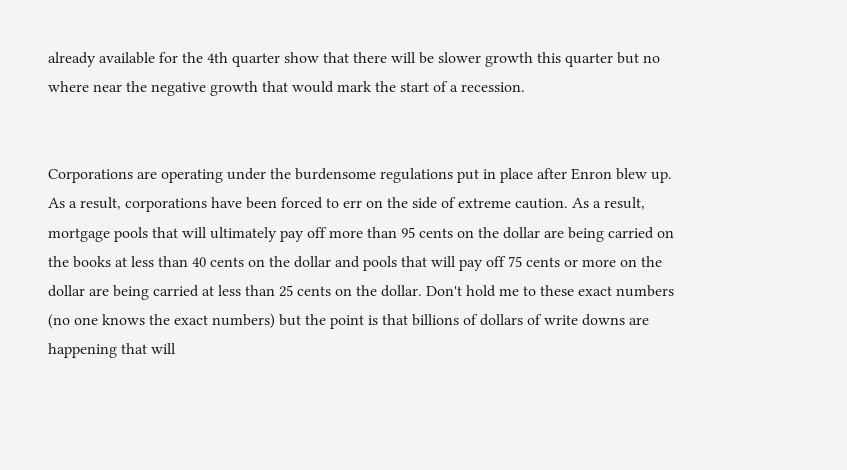already available for the 4th quarter show that there will be slower growth this quarter but no where near the negative growth that would mark the start of a recession.


Corporations are operating under the burdensome regulations put in place after Enron blew up. As a result, corporations have been forced to err on the side of extreme caution. As a result, mortgage pools that will ultimately pay off more than 95 cents on the dollar are being carried on the books at less than 40 cents on the dollar and pools that will pay off 75 cents or more on the dollar are being carried at less than 25 cents on the dollar. Don't hold me to these exact numbers (no one knows the exact numbers) but the point is that billions of dollars of write downs are happening that will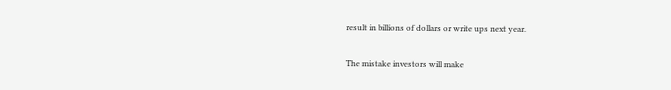result in billions of dollars or write ups next year.

The mistake investors will make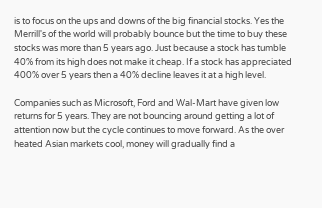is to focus on the ups and downs of the big financial stocks. Yes the Merrill's of the world will probably bounce but the time to buy these stocks was more than 5 years ago. Just because a stock has tumble 40% from its high does not make it cheap. If a stock has appreciated 400% over 5 years then a 40% decline leaves it at a high level.

Companies such as Microsoft, Ford and Wal-Mart have given low returns for 5 years. They are not bouncing around getting a lot of attention now but the cycle continues to move forward. As the over heated Asian markets cool, money will gradually find a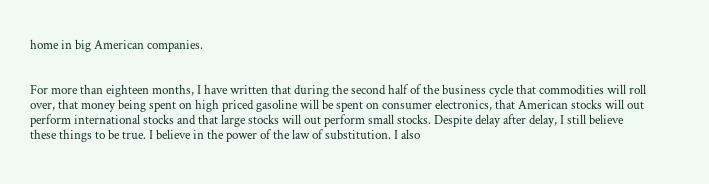home in big American companies.


For more than eighteen months, I have written that during the second half of the business cycle that commodities will roll over, that money being spent on high priced gasoline will be spent on consumer electronics, that American stocks will out perform international stocks and that large stocks will out perform small stocks. Despite delay after delay, I still believe these things to be true. I believe in the power of the law of substitution. I also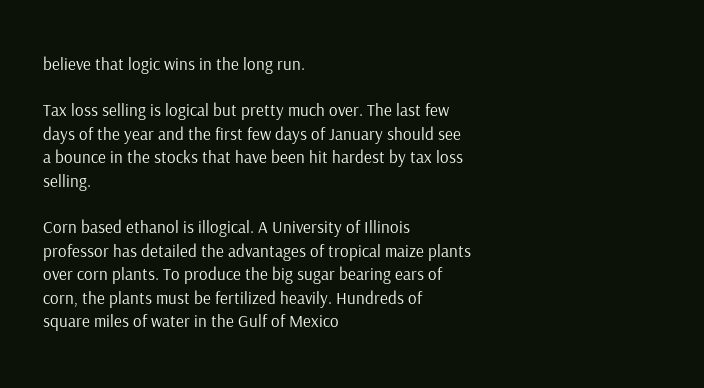believe that logic wins in the long run.

Tax loss selling is logical but pretty much over. The last few days of the year and the first few days of January should see a bounce in the stocks that have been hit hardest by tax loss selling.

Corn based ethanol is illogical. A University of Illinois professor has detailed the advantages of tropical maize plants over corn plants. To produce the big sugar bearing ears of corn, the plants must be fertilized heavily. Hundreds of square miles of water in the Gulf of Mexico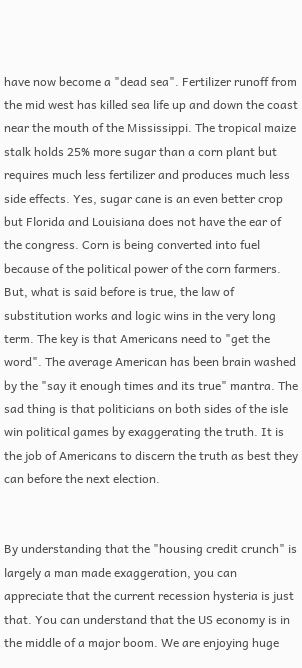have now become a "dead sea". Fertilizer runoff from the mid west has killed sea life up and down the coast near the mouth of the Mississippi. The tropical maize stalk holds 25% more sugar than a corn plant but requires much less fertilizer and produces much less side effects. Yes, sugar cane is an even better crop but Florida and Louisiana does not have the ear of the congress. Corn is being converted into fuel because of the political power of the corn farmers. But, what is said before is true, the law of substitution works and logic wins in the very long term. The key is that Americans need to "get the word". The average American has been brain washed by the "say it enough times and its true" mantra. The sad thing is that politicians on both sides of the isle win political games by exaggerating the truth. It is the job of Americans to discern the truth as best they can before the next election.


By understanding that the "housing credit crunch" is largely a man made exaggeration, you can appreciate that the current recession hysteria is just that. You can understand that the US economy is in the middle of a major boom. We are enjoying huge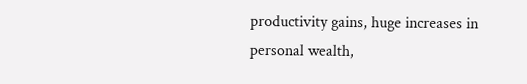productivity gains, huge increases in personal wealth,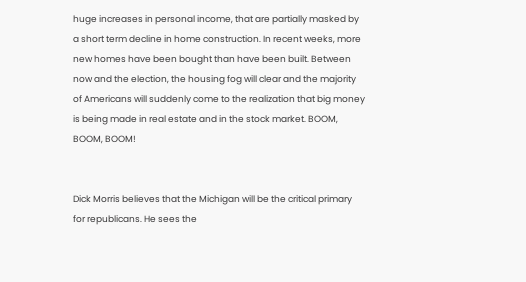huge increases in personal income, that are partially masked by a short term decline in home construction. In recent weeks, more new homes have been bought than have been built. Between now and the election, the housing fog will clear and the majority of Americans will suddenly come to the realization that big money is being made in real estate and in the stock market. BOOM, BOOM, BOOM!


Dick Morris believes that the Michigan will be the critical primary for republicans. He sees the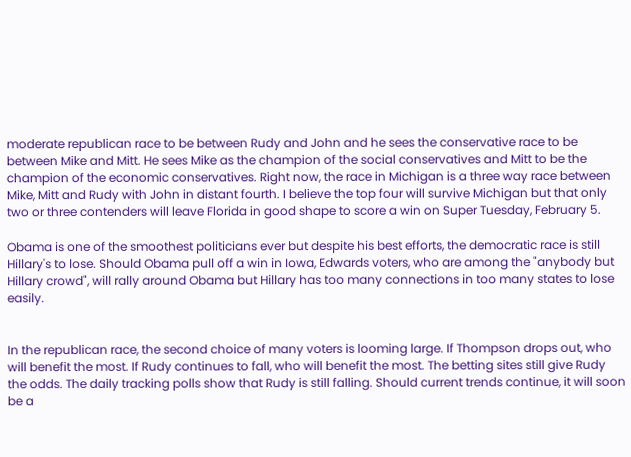moderate republican race to be between Rudy and John and he sees the conservative race to be between Mike and Mitt. He sees Mike as the champion of the social conservatives and Mitt to be the champion of the economic conservatives. Right now, the race in Michigan is a three way race between Mike, Mitt and Rudy with John in distant fourth. I believe the top four will survive Michigan but that only two or three contenders will leave Florida in good shape to score a win on Super Tuesday, February 5.

Obama is one of the smoothest politicians ever but despite his best efforts, the democratic race is still Hillary's to lose. Should Obama pull off a win in Iowa, Edwards voters, who are among the "anybody but Hillary crowd", will rally around Obama but Hillary has too many connections in too many states to lose easily.


In the republican race, the second choice of many voters is looming large. If Thompson drops out, who will benefit the most. If Rudy continues to fall, who will benefit the most. The betting sites still give Rudy the odds. The daily tracking polls show that Rudy is still falling. Should current trends continue, it will soon be a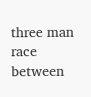three man race between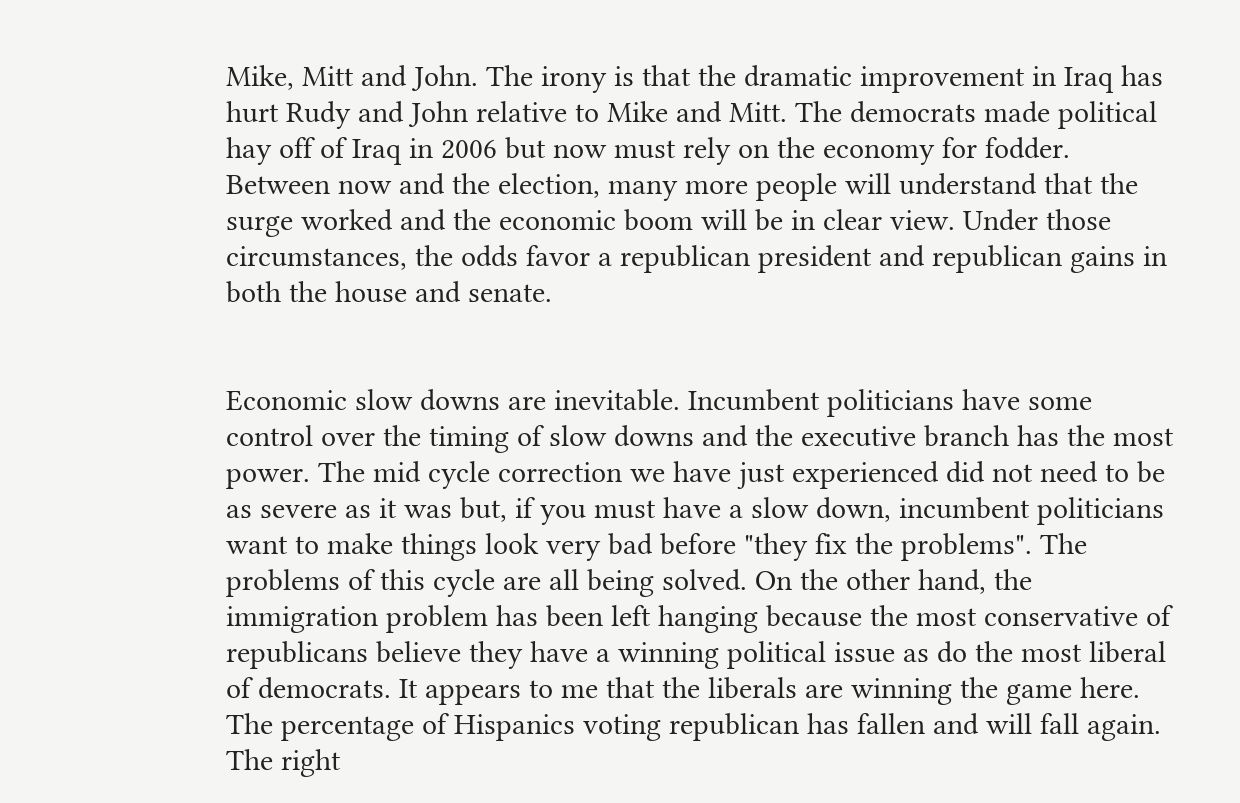Mike, Mitt and John. The irony is that the dramatic improvement in Iraq has hurt Rudy and John relative to Mike and Mitt. The democrats made political hay off of Iraq in 2006 but now must rely on the economy for fodder. Between now and the election, many more people will understand that the surge worked and the economic boom will be in clear view. Under those circumstances, the odds favor a republican president and republican gains in both the house and senate.


Economic slow downs are inevitable. Incumbent politicians have some control over the timing of slow downs and the executive branch has the most power. The mid cycle correction we have just experienced did not need to be as severe as it was but, if you must have a slow down, incumbent politicians want to make things look very bad before "they fix the problems". The problems of this cycle are all being solved. On the other hand, the immigration problem has been left hanging because the most conservative of republicans believe they have a winning political issue as do the most liberal of democrats. It appears to me that the liberals are winning the game here. The percentage of Hispanics voting republican has fallen and will fall again. The right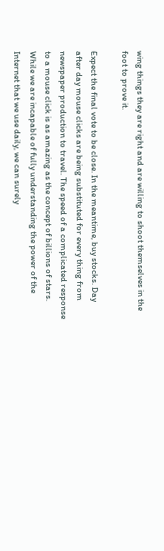wing things they are right and are willing to shoot themselves in the foot to prove it.

Expect the final vote to be close. In the meantime, buy stocks. Day after day mouse clicks are being substituted for every thing from newspaper production to travel. The speed of a complicated response to a mouse click is as amazing as the concept of billions of stars. While we are incapable of fully understanding the power of the Internet that we use daily, we can surely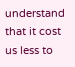understand that it cost us less to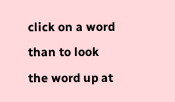click on a word than to look the word up at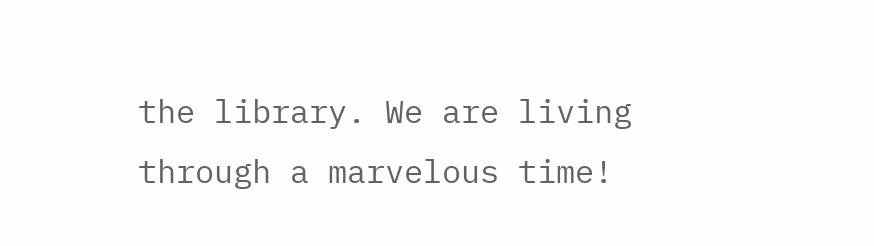the library. We are living through a marvelous time!